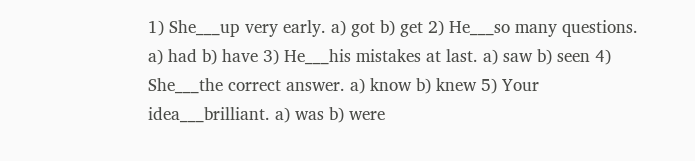1) She___up very early. a) got b) get 2) He___so many questions. a) had b) have 3) He___his mistakes at last. a) saw b) seen 4) She___the correct answer. a) know b) knew 5) Your idea___brilliant. a) was b) were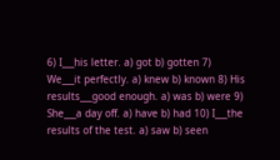6) I___his letter. a) got b) gotten 7) We___it perfectly. a) knew b) known 8) His results___good enough. a) was b) were 9) She___a day off. a) have b) had 10) I___the results of the test. a) saw b) seen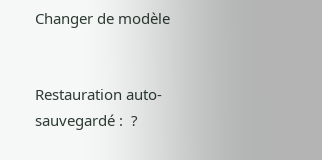Changer de modèle


Restauration auto-sauvegardé :  ?